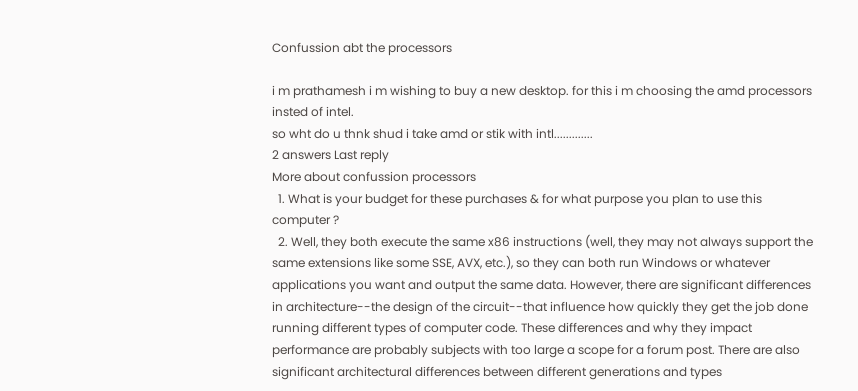Confussion abt the processors

i m prathamesh i m wishing to buy a new desktop. for this i m choosing the amd processors insted of intel.
so wht do u thnk shud i take amd or stik with intl.............
2 answers Last reply
More about confussion processors
  1. What is your budget for these purchases & for what purpose you plan to use this computer ?
  2. Well, they both execute the same x86 instructions (well, they may not always support the same extensions like some SSE, AVX, etc.), so they can both run Windows or whatever applications you want and output the same data. However, there are significant differences in architecture--the design of the circuit--that influence how quickly they get the job done running different types of computer code. These differences and why they impact performance are probably subjects with too large a scope for a forum post. There are also significant architectural differences between different generations and types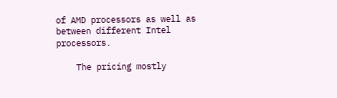of AMD processors as well as between different Intel processors.

    The pricing mostly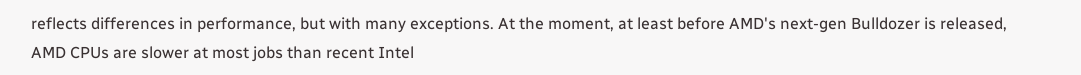reflects differences in performance, but with many exceptions. At the moment, at least before AMD's next-gen Bulldozer is released, AMD CPUs are slower at most jobs than recent Intel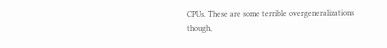CPUs. These are some terrible overgeneralizations though,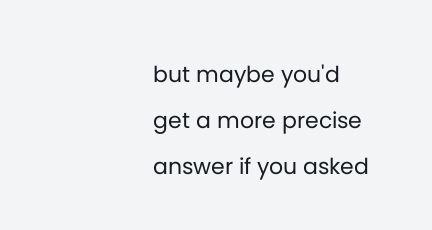but maybe you'd get a more precise answer if you asked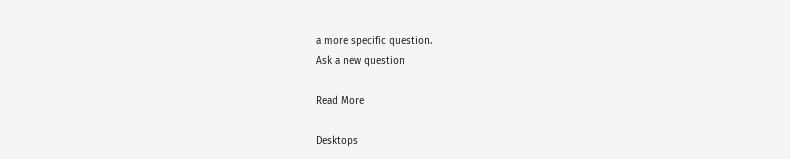a more specific question.
Ask a new question

Read More

Desktops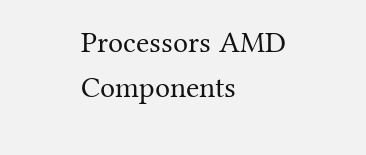Processors AMD Components